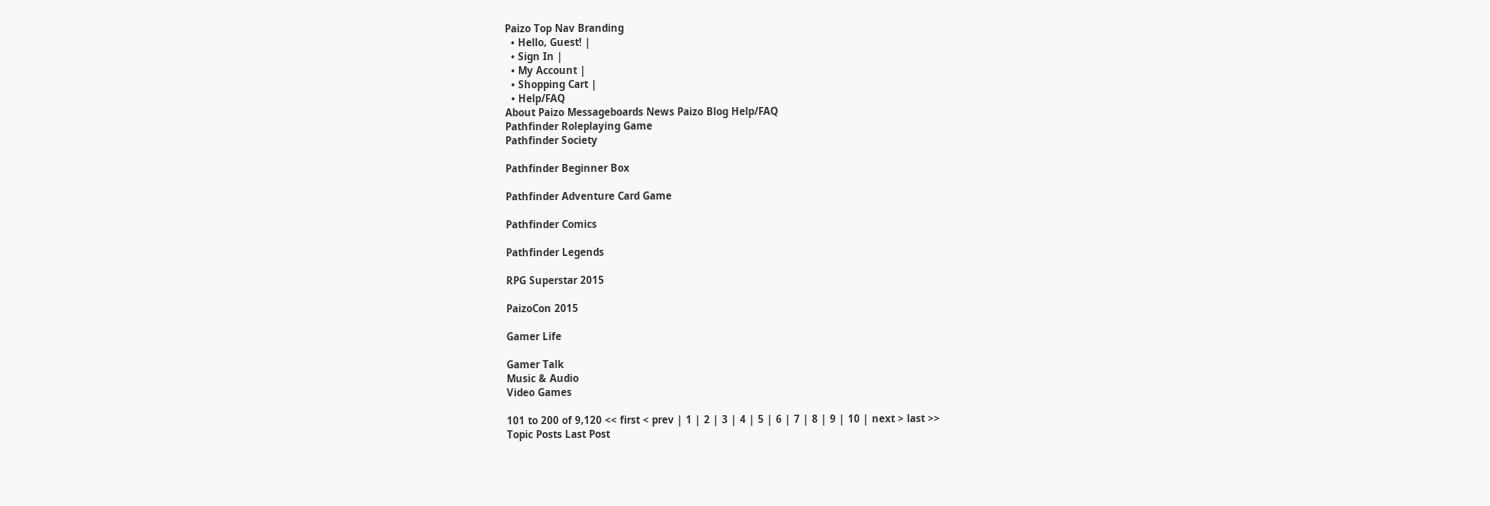Paizo Top Nav Branding
  • Hello, Guest! |
  • Sign In |
  • My Account |
  • Shopping Cart |
  • Help/FAQ
About Paizo Messageboards News Paizo Blog Help/FAQ
Pathfinder Roleplaying Game
Pathfinder Society

Pathfinder Beginner Box

Pathfinder Adventure Card Game

Pathfinder Comics

Pathfinder Legends

RPG Superstar 2015

PaizoCon 2015

Gamer Life

Gamer Talk
Music & Audio
Video Games

101 to 200 of 9,120 << first < prev | 1 | 2 | 3 | 4 | 5 | 6 | 7 | 8 | 9 | 10 | next > last >>
Topic Posts Last Post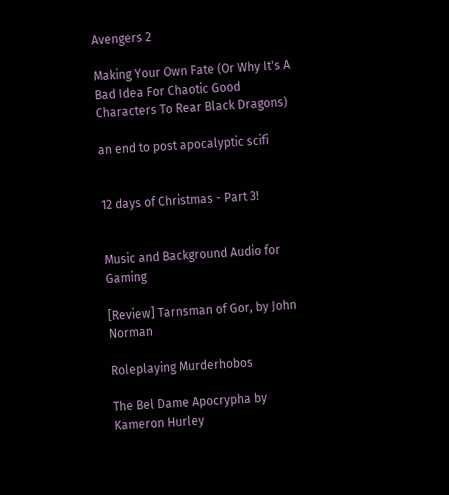Avengers 2

Making Your Own Fate (Or Why It's A Bad Idea For Chaotic Good Characters To Rear Black Dragons)

an end to post apocalyptic scifi


12 days of Christmas - Part 3!


Music and Background Audio for Gaming

[Review] Tarnsman of Gor, by John Norman

Roleplaying Murderhobos

The Bel Dame Apocrypha by Kameron Hurley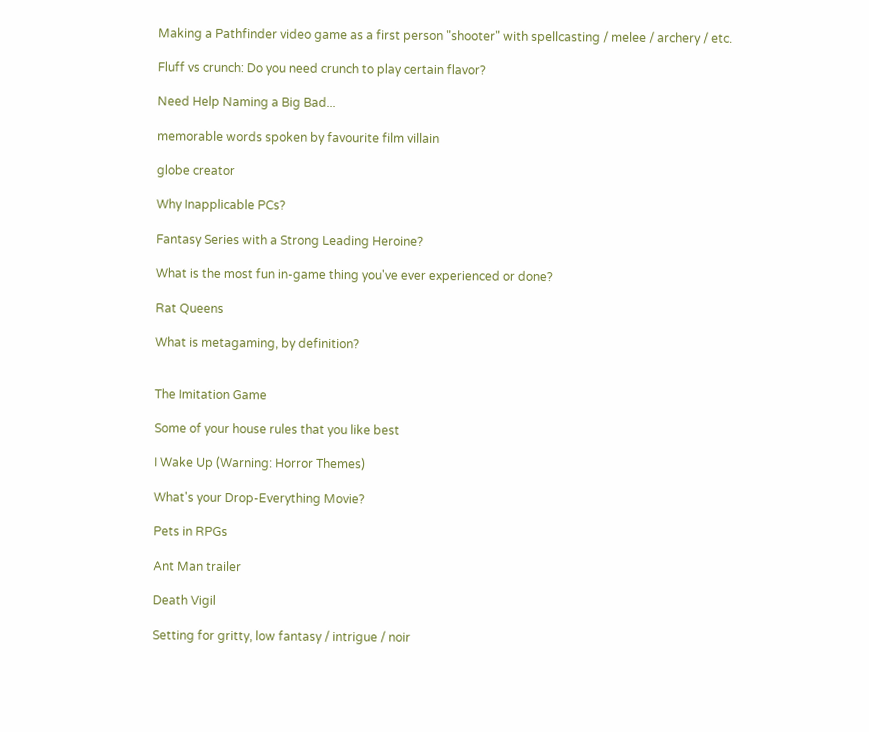Making a Pathfinder video game as a first person "shooter" with spellcasting / melee / archery / etc.

Fluff vs crunch: Do you need crunch to play certain flavor?

Need Help Naming a Big Bad...

memorable words spoken by favourite film villain

globe creator

Why Inapplicable PCs?

Fantasy Series with a Strong Leading Heroine?

What is the most fun in-game thing you've ever experienced or done?

Rat Queens

What is metagaming, by definition?


The Imitation Game

Some of your house rules that you like best

I Wake Up (Warning: Horror Themes)

What's your Drop-Everything Movie?

Pets in RPGs

Ant Man trailer

Death Vigil

Setting for gritty, low fantasy / intrigue / noir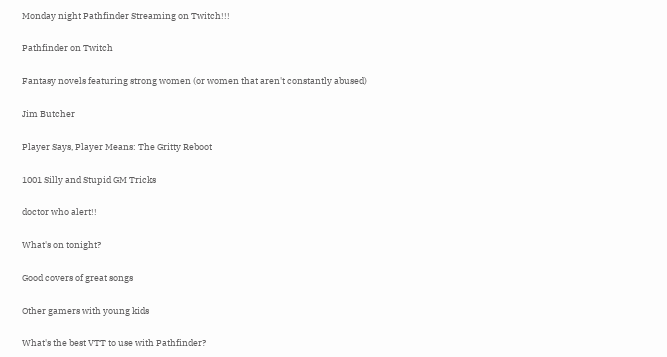Monday night Pathfinder Streaming on Twitch!!!

Pathfinder on Twitch

Fantasy novels featuring strong women (or women that aren't constantly abused)

Jim Butcher

Player Says, Player Means: The Gritty Reboot

1001 Silly and Stupid GM Tricks

doctor who alert!!

What's on tonight?

Good covers of great songs

Other gamers with young kids

What's the best VTT to use with Pathfinder?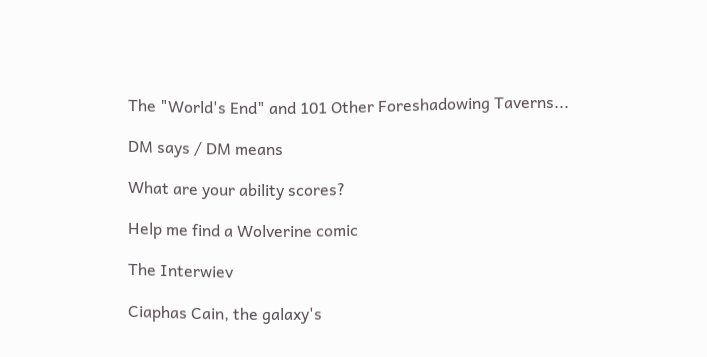The "World's End" and 101 Other Foreshadowing Taverns...

DM says / DM means

What are your ability scores?

Help me find a Wolverine comic

The Interwiev

Ciaphas Cain, the galaxy's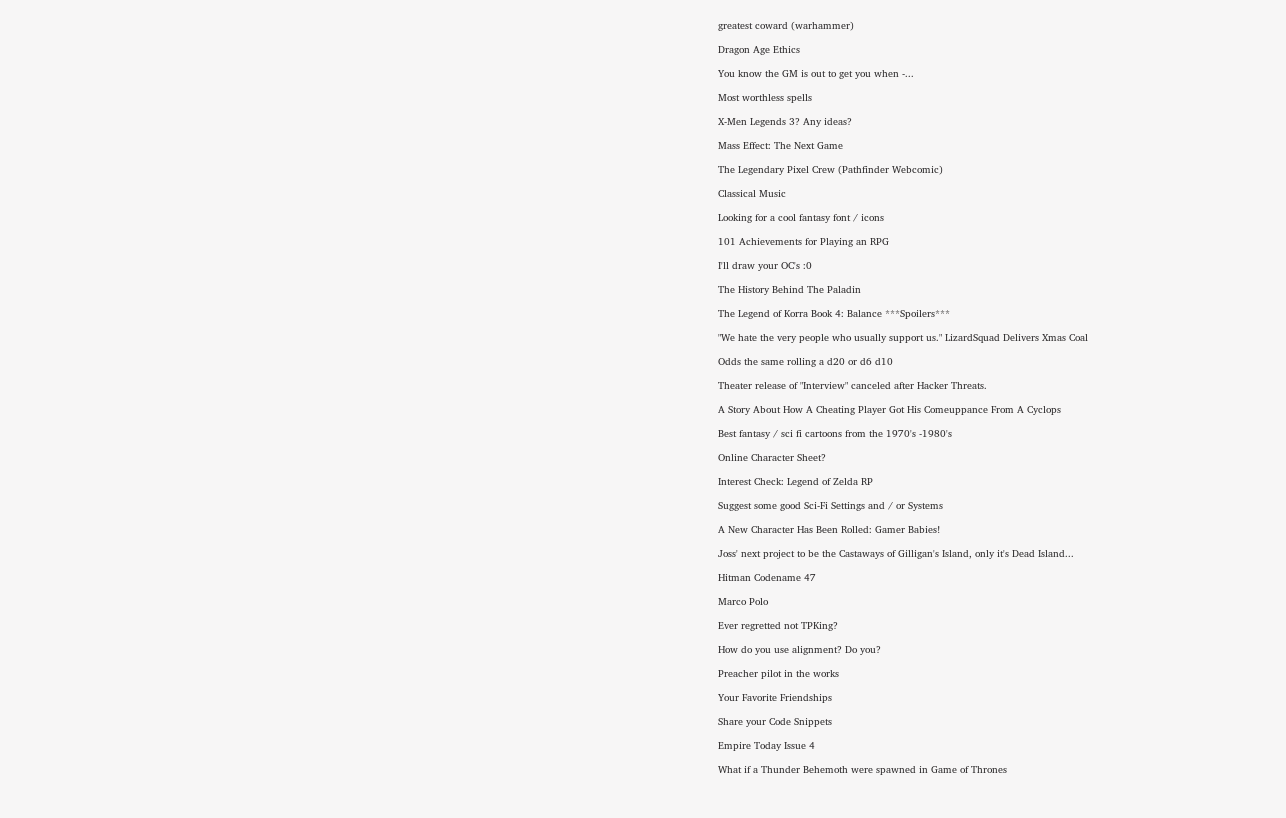greatest coward (warhammer)

Dragon Age Ethics

You know the GM is out to get you when -...

Most worthless spells

X-Men Legends 3? Any ideas?

Mass Effect: The Next Game

The Legendary Pixel Crew (Pathfinder Webcomic)

Classical Music

Looking for a cool fantasy font / icons

101 Achievements for Playing an RPG

I'll draw your OC's :0

The History Behind The Paladin

The Legend of Korra Book 4: Balance ***Spoilers***

"We hate the very people who usually support us." LizardSquad Delivers Xmas Coal

Odds the same rolling a d20 or d6 d10

Theater release of "Interview" canceled after Hacker Threats.

A Story About How A Cheating Player Got His Comeuppance From A Cyclops

Best fantasy / sci fi cartoons from the 1970's -1980's

Online Character Sheet?

Interest Check: Legend of Zelda RP

Suggest some good Sci-Fi Settings and / or Systems

A New Character Has Been Rolled: Gamer Babies!

Joss' next project to be the Castaways of Gilligan's Island, only it's Dead Island...

Hitman Codename 47

Marco Polo

Ever regretted not TPKing?

How do you use alignment? Do you?

Preacher pilot in the works

Your Favorite Friendships

Share your Code Snippets

Empire Today Issue 4

What if a Thunder Behemoth were spawned in Game of Thrones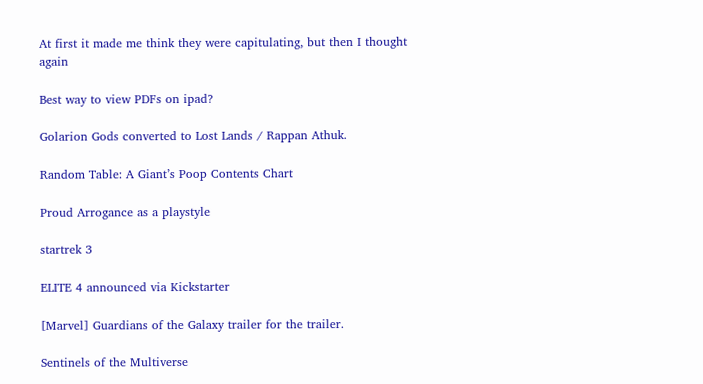At first it made me think they were capitulating, but then I thought again

Best way to view PDFs on ipad?

Golarion Gods converted to Lost Lands / Rappan Athuk.

Random Table: A Giant’s Poop Contents Chart

Proud Arrogance as a playstyle

startrek 3

ELITE 4 announced via Kickstarter

[Marvel] Guardians of the Galaxy trailer for the trailer.

Sentinels of the Multiverse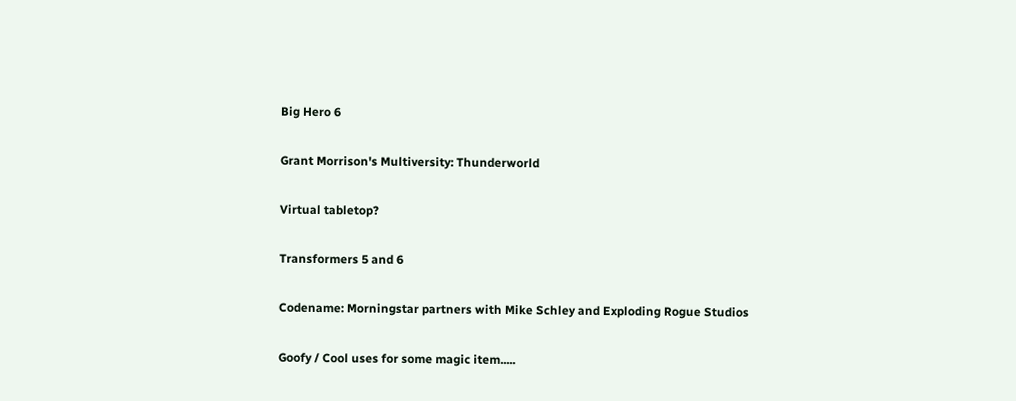Big Hero 6

Grant Morrison's Multiversity: Thunderworld

Virtual tabletop?

Transformers 5 and 6

Codename: Morningstar partners with Mike Schley and Exploding Rogue Studios

Goofy / Cool uses for some magic item.....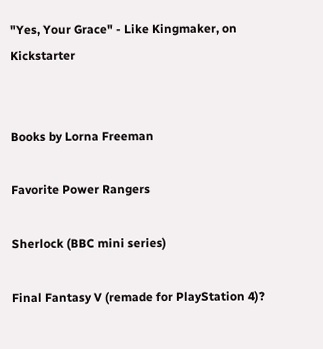"Yes, Your Grace" - Like Kingmaker, on Kickstarter


Books by Lorna Freeman

Favorite Power Rangers

Sherlock (BBC mini series)

Final Fantasy V (remade for PlayStation 4)?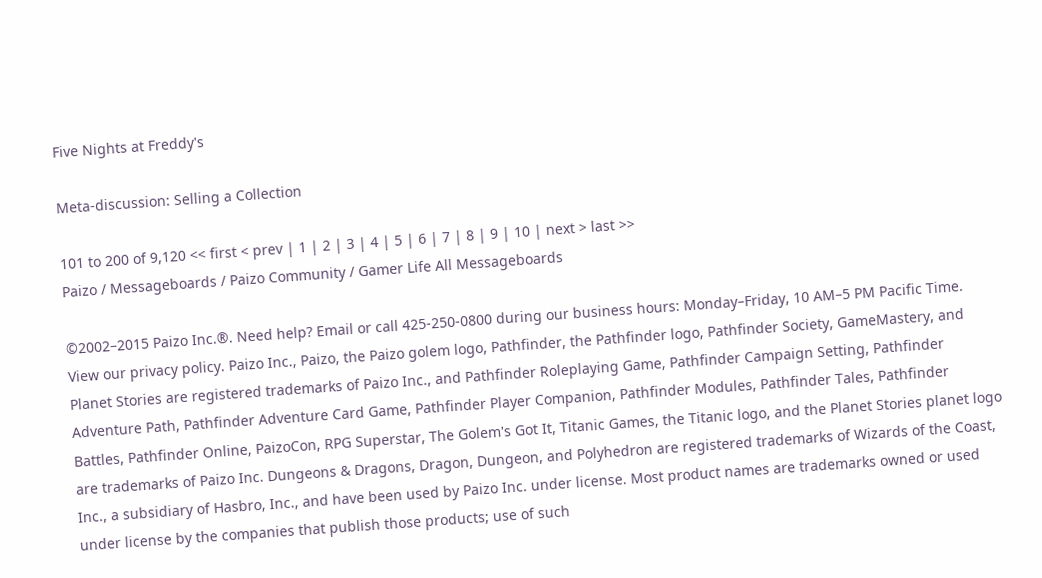Five Nights at Freddy's

Meta-discussion: Selling a Collection

101 to 200 of 9,120 << first < prev | 1 | 2 | 3 | 4 | 5 | 6 | 7 | 8 | 9 | 10 | next > last >>
Paizo / Messageboards / Paizo Community / Gamer Life All Messageboards

©2002–2015 Paizo Inc.®. Need help? Email or call 425-250-0800 during our business hours: Monday–Friday, 10 AM–5 PM Pacific Time. View our privacy policy. Paizo Inc., Paizo, the Paizo golem logo, Pathfinder, the Pathfinder logo, Pathfinder Society, GameMastery, and Planet Stories are registered trademarks of Paizo Inc., and Pathfinder Roleplaying Game, Pathfinder Campaign Setting, Pathfinder Adventure Path, Pathfinder Adventure Card Game, Pathfinder Player Companion, Pathfinder Modules, Pathfinder Tales, Pathfinder Battles, Pathfinder Online, PaizoCon, RPG Superstar, The Golem's Got It, Titanic Games, the Titanic logo, and the Planet Stories planet logo are trademarks of Paizo Inc. Dungeons & Dragons, Dragon, Dungeon, and Polyhedron are registered trademarks of Wizards of the Coast, Inc., a subsidiary of Hasbro, Inc., and have been used by Paizo Inc. under license. Most product names are trademarks owned or used under license by the companies that publish those products; use of such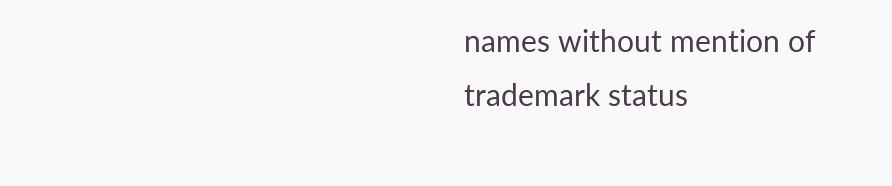names without mention of trademark status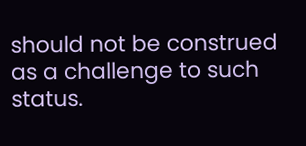should not be construed as a challenge to such status.